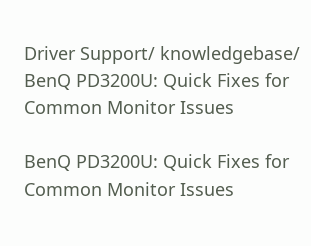Driver Support/ knowledgebase/ BenQ PD3200U: Quick Fixes for Common Monitor Issues

BenQ PD3200U: Quick Fixes for Common Monitor Issues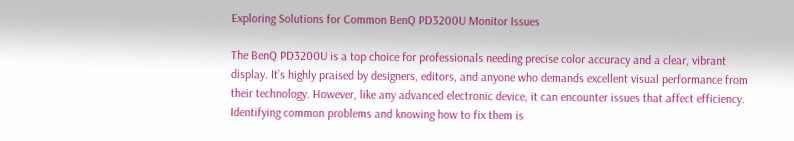Exploring Solutions for Common BenQ PD3200U Monitor Issues

The BenQ PD3200U is a top choice for professionals needing precise color accuracy and a clear, vibrant display. It’s highly praised by designers, editors, and anyone who demands excellent visual performance from their technology. However, like any advanced electronic device, it can encounter issues that affect efficiency. Identifying common problems and knowing how to fix them is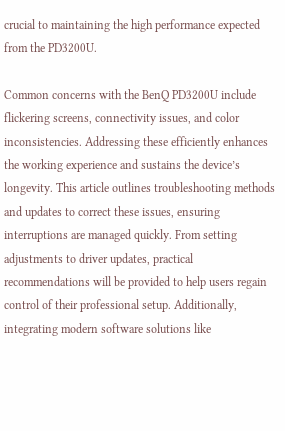crucial to maintaining the high performance expected from the PD3200U.

Common concerns with the BenQ PD3200U include flickering screens, connectivity issues, and color inconsistencies. Addressing these efficiently enhances the working experience and sustains the device’s longevity. This article outlines troubleshooting methods and updates to correct these issues, ensuring interruptions are managed quickly. From setting adjustments to driver updates, practical recommendations will be provided to help users regain control of their professional setup. Additionally, integrating modern software solutions like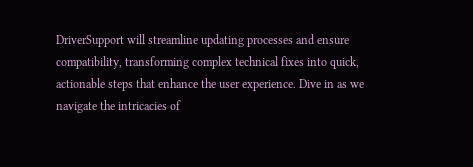DriverSupport will streamline updating processes and ensure compatibility, transforming complex technical fixes into quick, actionable steps that enhance the user experience. Dive in as we navigate the intricacies of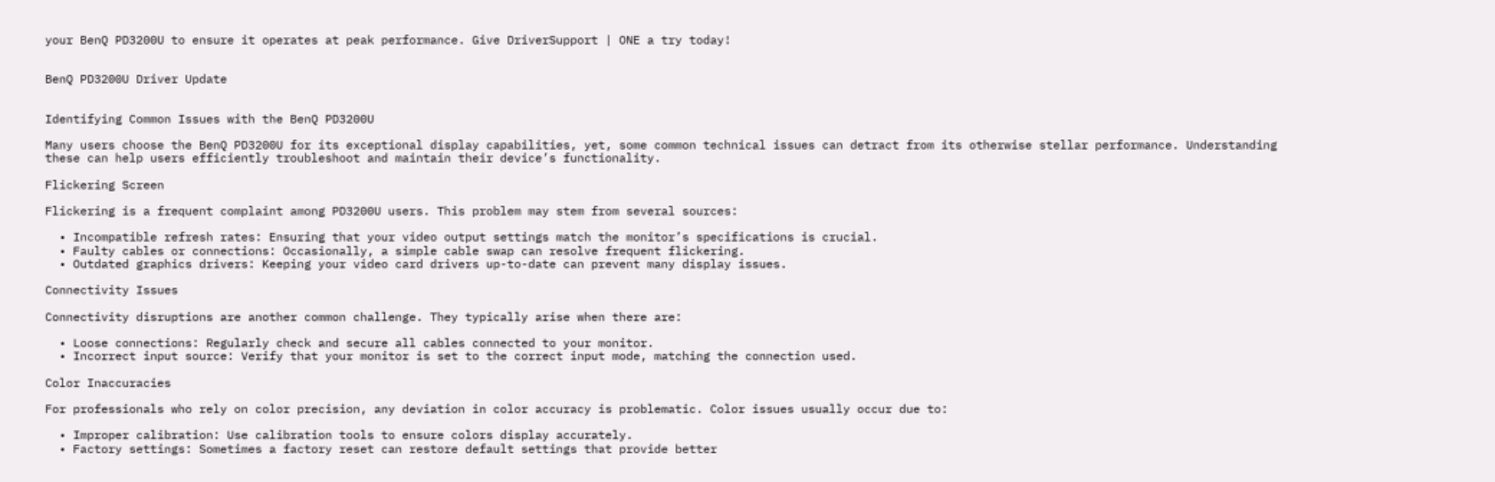your BenQ PD3200U to ensure it operates at peak performance. Give DriverSupport | ONE a try today!


BenQ PD3200U Driver Update


Identifying Common Issues with the BenQ PD3200U

Many users choose the BenQ PD3200U for its exceptional display capabilities, yet, some common technical issues can detract from its otherwise stellar performance. Understanding these can help users efficiently troubleshoot and maintain their device’s functionality.

Flickering Screen

Flickering is a frequent complaint among PD3200U users. This problem may stem from several sources:

  • Incompatible refresh rates: Ensuring that your video output settings match the monitor’s specifications is crucial.
  • Faulty cables or connections: Occasionally, a simple cable swap can resolve frequent flickering.
  • Outdated graphics drivers: Keeping your video card drivers up-to-date can prevent many display issues.

Connectivity Issues

Connectivity disruptions are another common challenge. They typically arise when there are:

  • Loose connections: Regularly check and secure all cables connected to your monitor.
  • Incorrect input source: Verify that your monitor is set to the correct input mode, matching the connection used.

Color Inaccuracies

For professionals who rely on color precision, any deviation in color accuracy is problematic. Color issues usually occur due to:

  • Improper calibration: Use calibration tools to ensure colors display accurately.
  • Factory settings: Sometimes a factory reset can restore default settings that provide better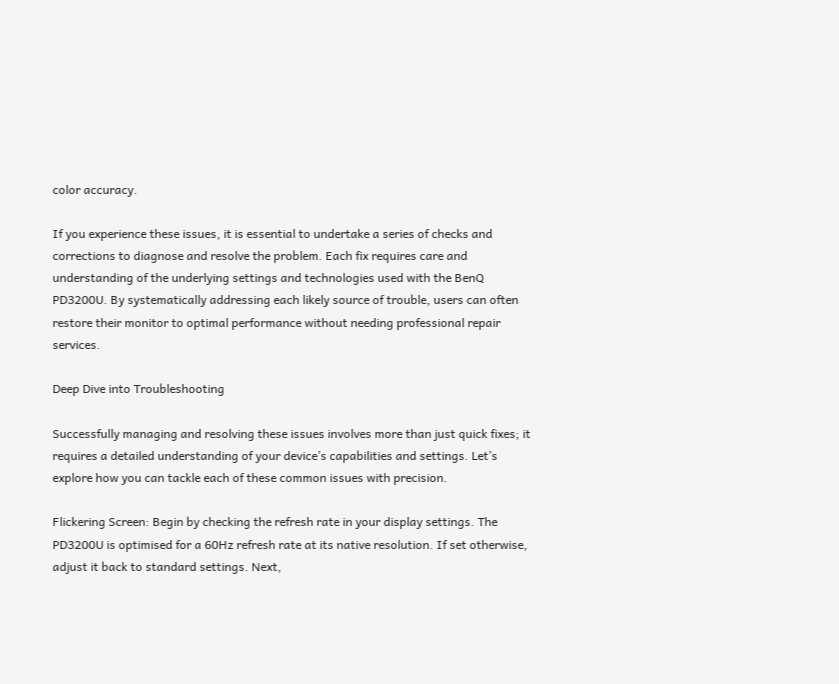color accuracy.

If you experience these issues, it is essential to undertake a series of checks and corrections to diagnose and resolve the problem. Each fix requires care and understanding of the underlying settings and technologies used with the BenQ PD3200U. By systematically addressing each likely source of trouble, users can often restore their monitor to optimal performance without needing professional repair services.

Deep Dive into Troubleshooting

Successfully managing and resolving these issues involves more than just quick fixes; it requires a detailed understanding of your device’s capabilities and settings. Let’s explore how you can tackle each of these common issues with precision.

Flickering Screen: Begin by checking the refresh rate in your display settings. The PD3200U is optimised for a 60Hz refresh rate at its native resolution. If set otherwise, adjust it back to standard settings. Next,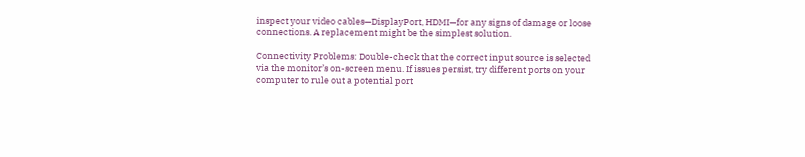inspect your video cables—DisplayPort, HDMI—for any signs of damage or loose connections. A replacement might be the simplest solution.

Connectivity Problems: Double-check that the correct input source is selected via the monitor’s on-screen menu. If issues persist, try different ports on your computer to rule out a potential port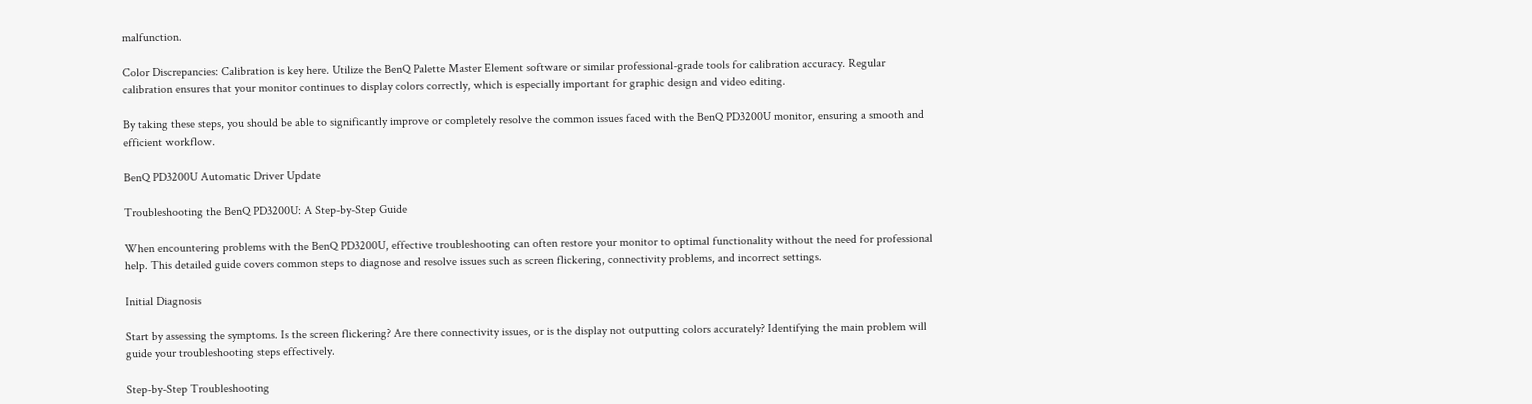malfunction.

Color Discrepancies: Calibration is key here. Utilize the BenQ Palette Master Element software or similar professional-grade tools for calibration accuracy. Regular calibration ensures that your monitor continues to display colors correctly, which is especially important for graphic design and video editing.

By taking these steps, you should be able to significantly improve or completely resolve the common issues faced with the BenQ PD3200U monitor, ensuring a smooth and efficient workflow.

BenQ PD3200U Automatic Driver Update

Troubleshooting the BenQ PD3200U: A Step-by-Step Guide

When encountering problems with the BenQ PD3200U, effective troubleshooting can often restore your monitor to optimal functionality without the need for professional help. This detailed guide covers common steps to diagnose and resolve issues such as screen flickering, connectivity problems, and incorrect settings.

Initial Diagnosis

Start by assessing the symptoms. Is the screen flickering? Are there connectivity issues, or is the display not outputting colors accurately? Identifying the main problem will guide your troubleshooting steps effectively.

Step-by-Step Troubleshooting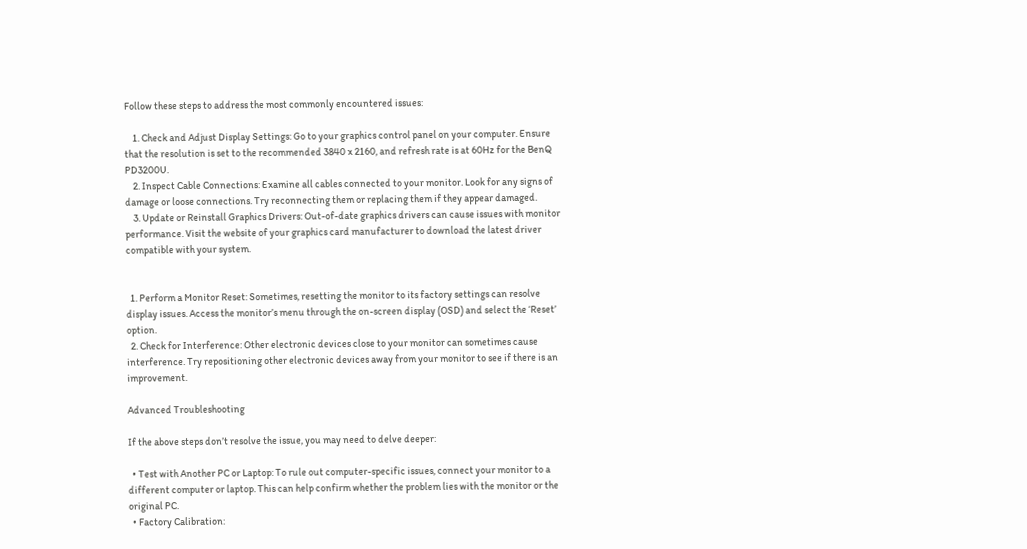Follow these steps to address the most commonly encountered issues:

    1. Check and Adjust Display Settings: Go to your graphics control panel on your computer. Ensure that the resolution is set to the recommended 3840 x 2160, and refresh rate is at 60Hz for the BenQ PD3200U.
    2. Inspect Cable Connections: Examine all cables connected to your monitor. Look for any signs of damage or loose connections. Try reconnecting them or replacing them if they appear damaged.
    3. Update or Reinstall Graphics Drivers: Out-of-date graphics drivers can cause issues with monitor performance. Visit the website of your graphics card manufacturer to download the latest driver compatible with your system.


  1. Perform a Monitor Reset: Sometimes, resetting the monitor to its factory settings can resolve display issues. Access the monitor’s menu through the on-screen display (OSD) and select the ‘Reset’ option.
  2. Check for Interference: Other electronic devices close to your monitor can sometimes cause interference. Try repositioning other electronic devices away from your monitor to see if there is an improvement.

Advanced Troubleshooting

If the above steps don’t resolve the issue, you may need to delve deeper:

  • Test with Another PC or Laptop: To rule out computer-specific issues, connect your monitor to a different computer or laptop. This can help confirm whether the problem lies with the monitor or the original PC.
  • Factory Calibration: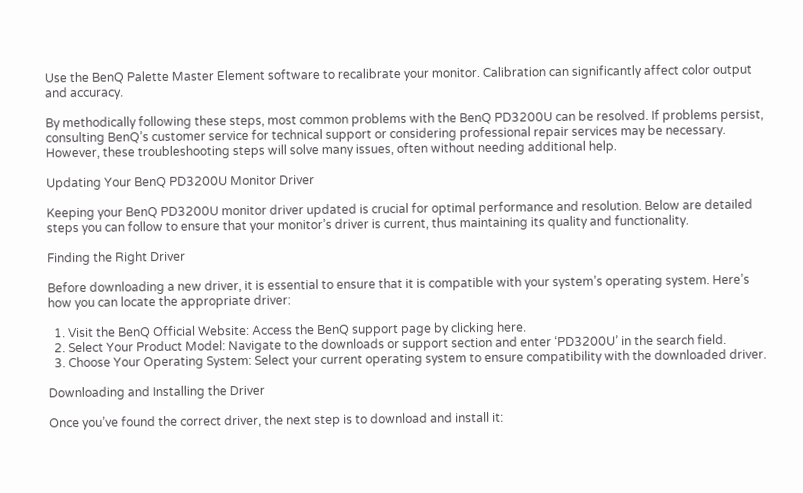Use the BenQ Palette Master Element software to recalibrate your monitor. Calibration can significantly affect color output and accuracy.

By methodically following these steps, most common problems with the BenQ PD3200U can be resolved. If problems persist, consulting BenQ’s customer service for technical support or considering professional repair services may be necessary. However, these troubleshooting steps will solve many issues, often without needing additional help.

Updating Your BenQ PD3200U Monitor Driver

Keeping your BenQ PD3200U monitor driver updated is crucial for optimal performance and resolution. Below are detailed steps you can follow to ensure that your monitor’s driver is current, thus maintaining its quality and functionality.

Finding the Right Driver

Before downloading a new driver, it is essential to ensure that it is compatible with your system’s operating system. Here’s how you can locate the appropriate driver:

  1. Visit the BenQ Official Website: Access the BenQ support page by clicking here.
  2. Select Your Product Model: Navigate to the downloads or support section and enter ‘PD3200U’ in the search field.
  3. Choose Your Operating System: Select your current operating system to ensure compatibility with the downloaded driver.

Downloading and Installing the Driver

Once you’ve found the correct driver, the next step is to download and install it: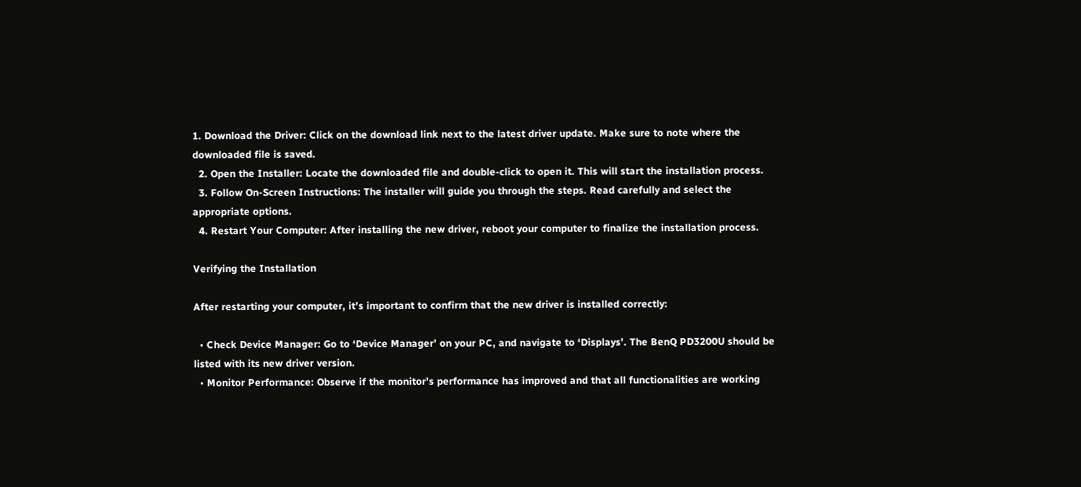1. Download the Driver: Click on the download link next to the latest driver update. Make sure to note where the downloaded file is saved.
  2. Open the Installer: Locate the downloaded file and double-click to open it. This will start the installation process.
  3. Follow On-Screen Instructions: The installer will guide you through the steps. Read carefully and select the appropriate options.
  4. Restart Your Computer: After installing the new driver, reboot your computer to finalize the installation process.

Verifying the Installation

After restarting your computer, it’s important to confirm that the new driver is installed correctly:

  • Check Device Manager: Go to ‘Device Manager’ on your PC, and navigate to ‘Displays’. The BenQ PD3200U should be listed with its new driver version.
  • Monitor Performance: Observe if the monitor’s performance has improved and that all functionalities are working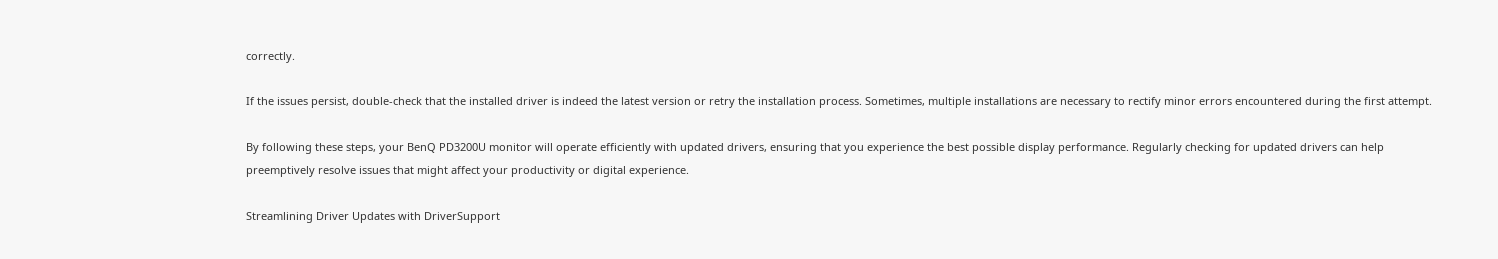correctly.

If the issues persist, double-check that the installed driver is indeed the latest version or retry the installation process. Sometimes, multiple installations are necessary to rectify minor errors encountered during the first attempt.

By following these steps, your BenQ PD3200U monitor will operate efficiently with updated drivers, ensuring that you experience the best possible display performance. Regularly checking for updated drivers can help preemptively resolve issues that might affect your productivity or digital experience.

Streamlining Driver Updates with DriverSupport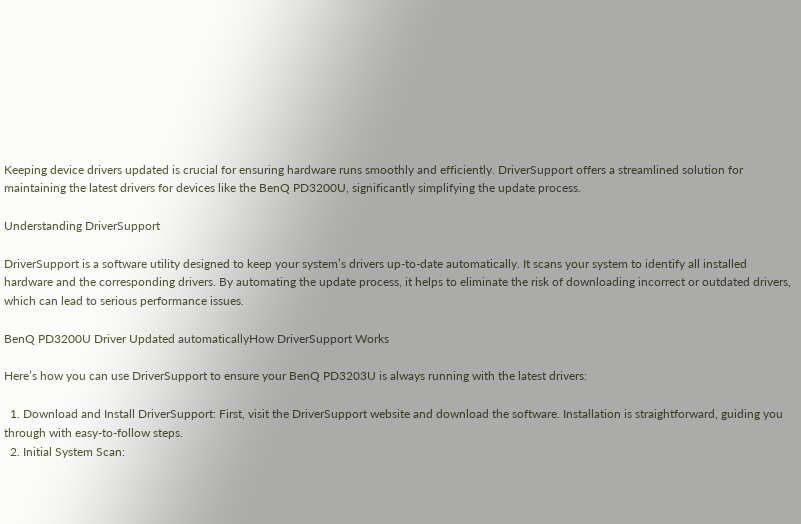Keeping device drivers updated is crucial for ensuring hardware runs smoothly and efficiently. DriverSupport offers a streamlined solution for maintaining the latest drivers for devices like the BenQ PD3200U, significantly simplifying the update process.

Understanding DriverSupport

DriverSupport is a software utility designed to keep your system’s drivers up-to-date automatically. It scans your system to identify all installed hardware and the corresponding drivers. By automating the update process, it helps to eliminate the risk of downloading incorrect or outdated drivers, which can lead to serious performance issues.

BenQ PD3200U Driver Updated automaticallyHow DriverSupport Works

Here’s how you can use DriverSupport to ensure your BenQ PD3203U is always running with the latest drivers:

  1. Download and Install DriverSupport: First, visit the DriverSupport website and download the software. Installation is straightforward, guiding you through with easy-to-follow steps.
  2. Initial System Scan: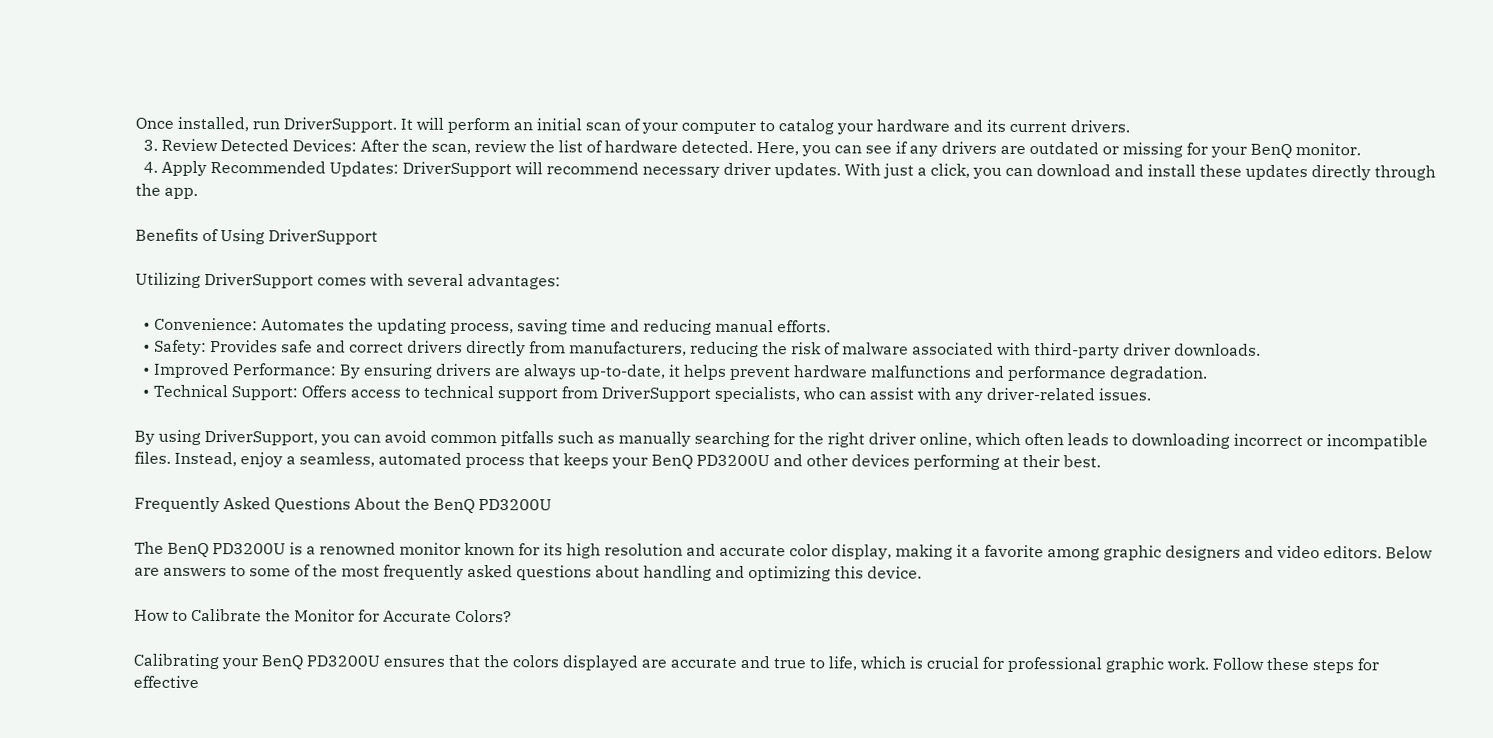Once installed, run DriverSupport. It will perform an initial scan of your computer to catalog your hardware and its current drivers.
  3. Review Detected Devices: After the scan, review the list of hardware detected. Here, you can see if any drivers are outdated or missing for your BenQ monitor.
  4. Apply Recommended Updates: DriverSupport will recommend necessary driver updates. With just a click, you can download and install these updates directly through the app.

Benefits of Using DriverSupport

Utilizing DriverSupport comes with several advantages:

  • Convenience: Automates the updating process, saving time and reducing manual efforts.
  • Safety: Provides safe and correct drivers directly from manufacturers, reducing the risk of malware associated with third-party driver downloads.
  • Improved Performance: By ensuring drivers are always up-to-date, it helps prevent hardware malfunctions and performance degradation.
  • Technical Support: Offers access to technical support from DriverSupport specialists, who can assist with any driver-related issues.

By using DriverSupport, you can avoid common pitfalls such as manually searching for the right driver online, which often leads to downloading incorrect or incompatible files. Instead, enjoy a seamless, automated process that keeps your BenQ PD3200U and other devices performing at their best.

Frequently Asked Questions About the BenQ PD3200U

The BenQ PD3200U is a renowned monitor known for its high resolution and accurate color display, making it a favorite among graphic designers and video editors. Below are answers to some of the most frequently asked questions about handling and optimizing this device.

How to Calibrate the Monitor for Accurate Colors?

Calibrating your BenQ PD3200U ensures that the colors displayed are accurate and true to life, which is crucial for professional graphic work. Follow these steps for effective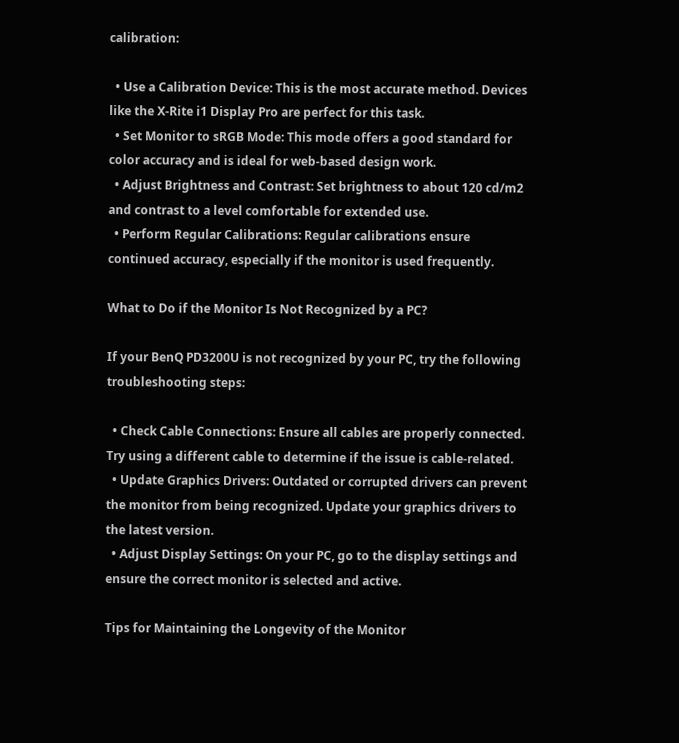calibration:

  • Use a Calibration Device: This is the most accurate method. Devices like the X-Rite i1 Display Pro are perfect for this task.
  • Set Monitor to sRGB Mode: This mode offers a good standard for color accuracy and is ideal for web-based design work.
  • Adjust Brightness and Contrast: Set brightness to about 120 cd/m2 and contrast to a level comfortable for extended use.
  • Perform Regular Calibrations: Regular calibrations ensure continued accuracy, especially if the monitor is used frequently.

What to Do if the Monitor Is Not Recognized by a PC?

If your BenQ PD3200U is not recognized by your PC, try the following troubleshooting steps:

  • Check Cable Connections: Ensure all cables are properly connected. Try using a different cable to determine if the issue is cable-related.
  • Update Graphics Drivers: Outdated or corrupted drivers can prevent the monitor from being recognized. Update your graphics drivers to the latest version.
  • Adjust Display Settings: On your PC, go to the display settings and ensure the correct monitor is selected and active.

Tips for Maintaining the Longevity of the Monitor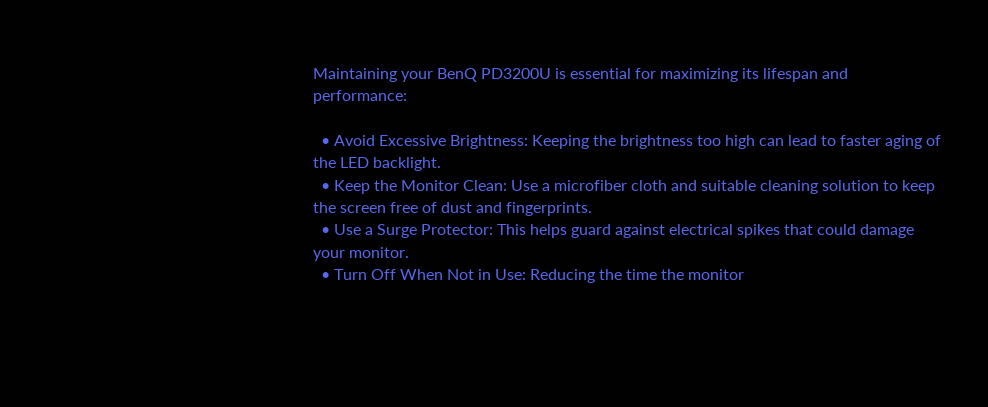Maintaining your BenQ PD3200U is essential for maximizing its lifespan and performance:

  • Avoid Excessive Brightness: Keeping the brightness too high can lead to faster aging of the LED backlight.
  • Keep the Monitor Clean: Use a microfiber cloth and suitable cleaning solution to keep the screen free of dust and fingerprints.
  • Use a Surge Protector: This helps guard against electrical spikes that could damage your monitor.
  • Turn Off When Not in Use: Reducing the time the monitor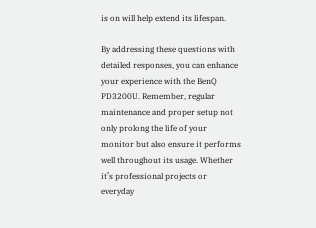is on will help extend its lifespan.

By addressing these questions with detailed responses, you can enhance your experience with the BenQ PD3200U. Remember, regular maintenance and proper setup not only prolong the life of your monitor but also ensure it performs well throughout its usage. Whether it’s professional projects or everyday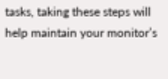tasks, taking these steps will help maintain your monitor’s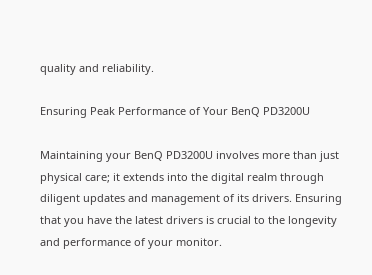quality and reliability.

Ensuring Peak Performance of Your BenQ PD3200U

Maintaining your BenQ PD3200U involves more than just physical care; it extends into the digital realm through diligent updates and management of its drivers. Ensuring that you have the latest drivers is crucial to the longevity and performance of your monitor.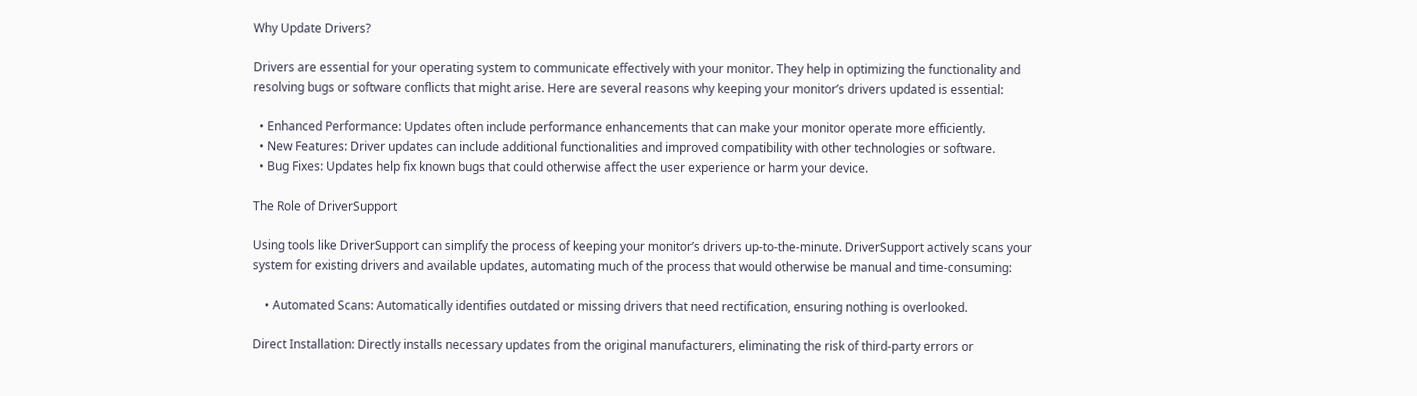Why Update Drivers?

Drivers are essential for your operating system to communicate effectively with your monitor. They help in optimizing the functionality and resolving bugs or software conflicts that might arise. Here are several reasons why keeping your monitor’s drivers updated is essential:

  • Enhanced Performance: Updates often include performance enhancements that can make your monitor operate more efficiently.
  • New Features: Driver updates can include additional functionalities and improved compatibility with other technologies or software.
  • Bug Fixes: Updates help fix known bugs that could otherwise affect the user experience or harm your device.

The Role of DriverSupport

Using tools like DriverSupport can simplify the process of keeping your monitor’s drivers up-to-the-minute. DriverSupport actively scans your system for existing drivers and available updates, automating much of the process that would otherwise be manual and time-consuming:

    • Automated Scans: Automatically identifies outdated or missing drivers that need rectification, ensuring nothing is overlooked.

Direct Installation: Directly installs necessary updates from the original manufacturers, eliminating the risk of third-party errors or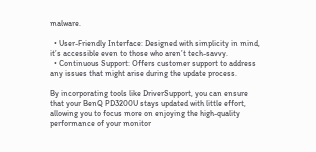malware.

  • User-Friendly Interface: Designed with simplicity in mind, it’s accessible even to those who aren’t tech-savvy.
  • Continuous Support: Offers customer support to address any issues that might arise during the update process.

By incorporating tools like DriverSupport, you can ensure that your BenQ PD3200U stays updated with little effort, allowing you to focus more on enjoying the high-quality performance of your monitor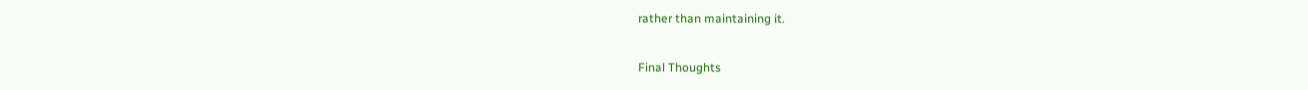rather than maintaining it.

Final Thoughts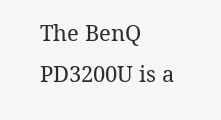The BenQ PD3200U is a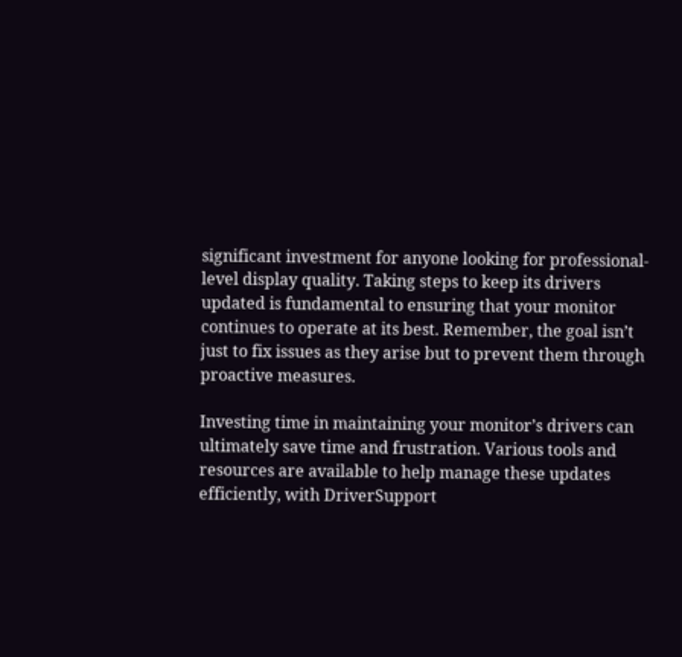significant investment for anyone looking for professional-level display quality. Taking steps to keep its drivers updated is fundamental to ensuring that your monitor continues to operate at its best. Remember, the goal isn’t just to fix issues as they arise but to prevent them through proactive measures.

Investing time in maintaining your monitor’s drivers can ultimately save time and frustration. Various tools and resources are available to help manage these updates efficiently, with DriverSupport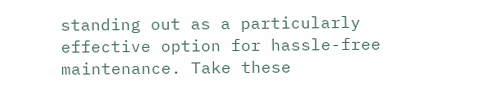standing out as a particularly effective option for hassle-free maintenance. Take these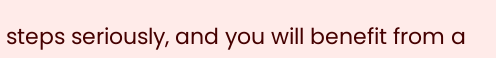steps seriously, and you will benefit from a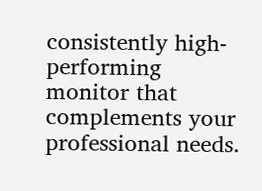consistently high-performing monitor that complements your professional needs.